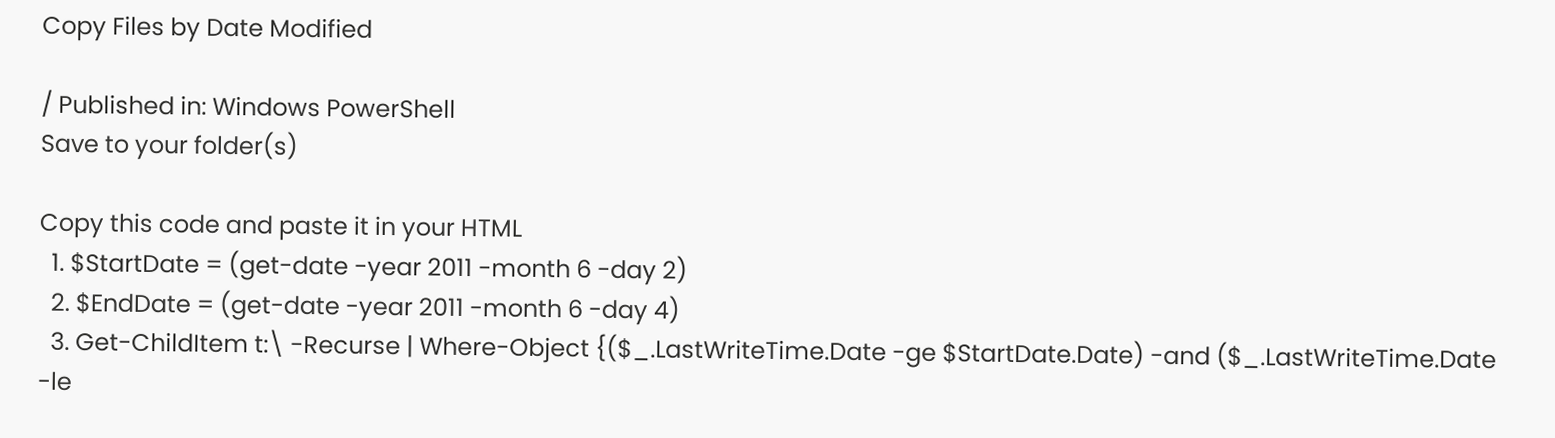Copy Files by Date Modified

/ Published in: Windows PowerShell
Save to your folder(s)

Copy this code and paste it in your HTML
  1. $StartDate = (get-date -year 2011 -month 6 -day 2)
  2. $EndDate = (get-date -year 2011 -month 6 -day 4)
  3. Get-ChildItem t:\ -Recurse | Where-Object {($_.LastWriteTime.Date -ge $StartDate.Date) -and ($_.LastWriteTime.Date -le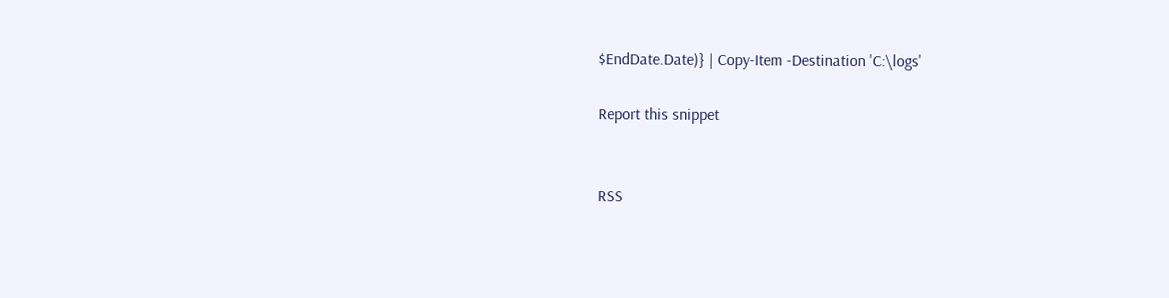$EndDate.Date)} | Copy-Item -Destination 'C:\logs'

Report this snippet


RSS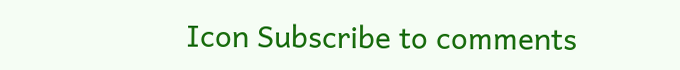Icon Subscribe to comments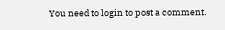You need to login to post a comment.